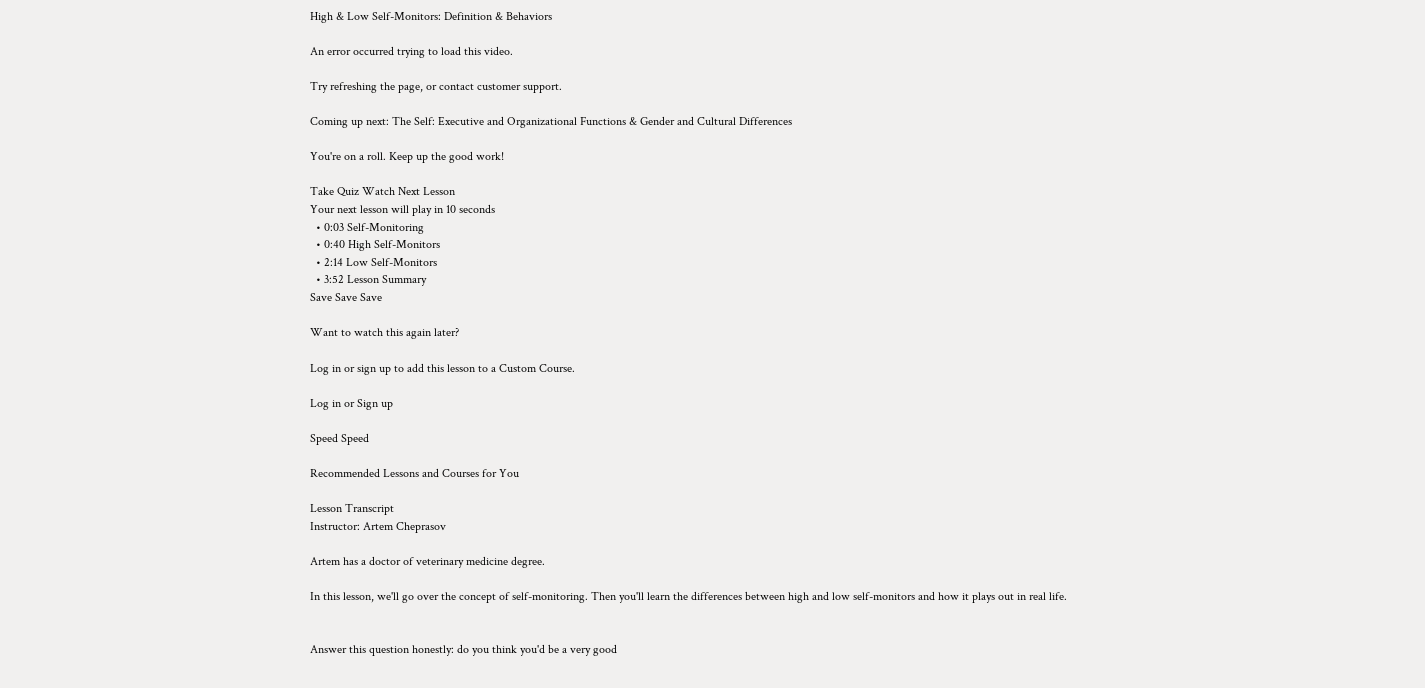High & Low Self-Monitors: Definition & Behaviors

An error occurred trying to load this video.

Try refreshing the page, or contact customer support.

Coming up next: The Self: Executive and Organizational Functions & Gender and Cultural Differences

You're on a roll. Keep up the good work!

Take Quiz Watch Next Lesson
Your next lesson will play in 10 seconds
  • 0:03 Self-Monitoring
  • 0:40 High Self-Monitors
  • 2:14 Low Self-Monitors
  • 3:52 Lesson Summary
Save Save Save

Want to watch this again later?

Log in or sign up to add this lesson to a Custom Course.

Log in or Sign up

Speed Speed

Recommended Lessons and Courses for You

Lesson Transcript
Instructor: Artem Cheprasov

Artem has a doctor of veterinary medicine degree.

In this lesson, we'll go over the concept of self-monitoring. Then you'll learn the differences between high and low self-monitors and how it plays out in real life.


Answer this question honestly: do you think you'd be a very good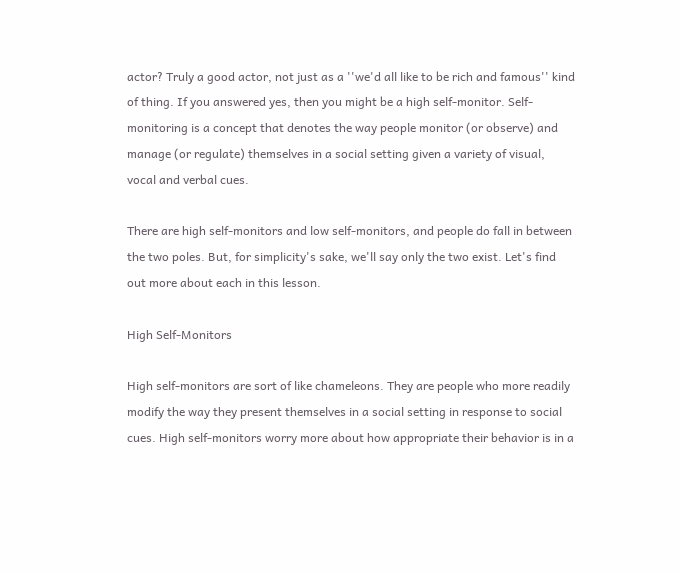actor? Truly a good actor, not just as a ''we'd all like to be rich and famous'' kind of thing. If you answered yes, then you might be a high self-monitor. Self-monitoring is a concept that denotes the way people monitor (or observe) and manage (or regulate) themselves in a social setting given a variety of visual, vocal and verbal cues.

There are high self-monitors and low self-monitors, and people do fall in between the two poles. But, for simplicity's sake, we'll say only the two exist. Let's find out more about each in this lesson.

High Self-Monitors

High self-monitors are sort of like chameleons. They are people who more readily modify the way they present themselves in a social setting in response to social cues. High self-monitors worry more about how appropriate their behavior is in a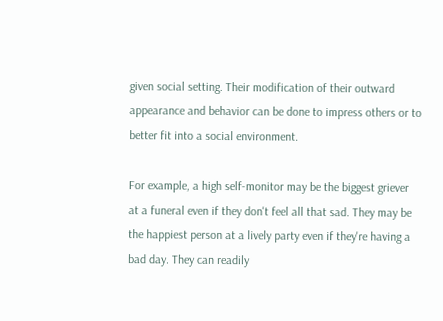given social setting. Their modification of their outward appearance and behavior can be done to impress others or to better fit into a social environment.

For example, a high self-monitor may be the biggest griever at a funeral even if they don't feel all that sad. They may be the happiest person at a lively party even if they're having a bad day. They can readily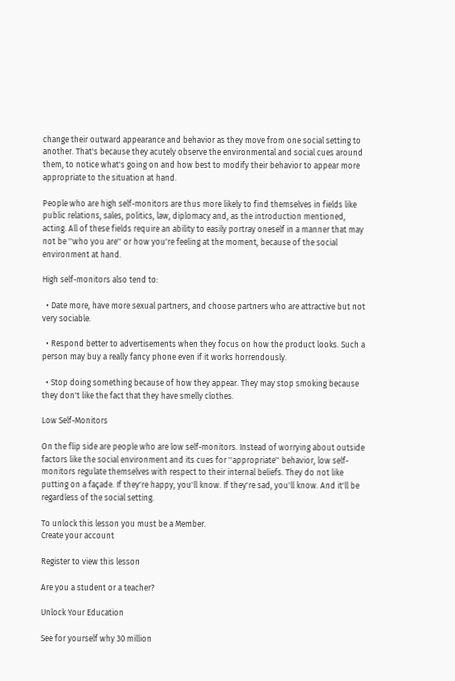change their outward appearance and behavior as they move from one social setting to another. That's because they acutely observe the environmental and social cues around them, to notice what's going on and how best to modify their behavior to appear more appropriate to the situation at hand.

People who are high self-monitors are thus more likely to find themselves in fields like public relations, sales, politics, law, diplomacy and, as the introduction mentioned, acting. All of these fields require an ability to easily portray oneself in a manner that may not be ''who you are'' or how you're feeling at the moment, because of the social environment at hand.

High self-monitors also tend to:

  • Date more, have more sexual partners, and choose partners who are attractive but not very sociable.

  • Respond better to advertisements when they focus on how the product looks. Such a person may buy a really fancy phone even if it works horrendously.

  • Stop doing something because of how they appear. They may stop smoking because they don't like the fact that they have smelly clothes.

Low Self-Monitors

On the flip side are people who are low self-monitors. Instead of worrying about outside factors like the social environment and its cues for ''appropriate'' behavior, low self-monitors regulate themselves with respect to their internal beliefs. They do not like putting on a façade. If they're happy, you'll know. If they're sad, you'll know. And it'll be regardless of the social setting.

To unlock this lesson you must be a Member.
Create your account

Register to view this lesson

Are you a student or a teacher?

Unlock Your Education

See for yourself why 30 million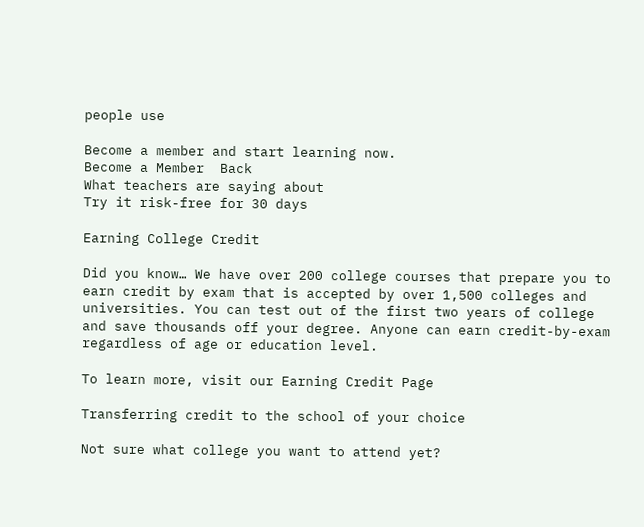people use

Become a member and start learning now.
Become a Member  Back
What teachers are saying about
Try it risk-free for 30 days

Earning College Credit

Did you know… We have over 200 college courses that prepare you to earn credit by exam that is accepted by over 1,500 colleges and universities. You can test out of the first two years of college and save thousands off your degree. Anyone can earn credit-by-exam regardless of age or education level.

To learn more, visit our Earning Credit Page

Transferring credit to the school of your choice

Not sure what college you want to attend yet?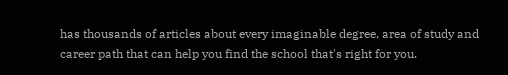has thousands of articles about every imaginable degree, area of study and career path that can help you find the school that's right for you.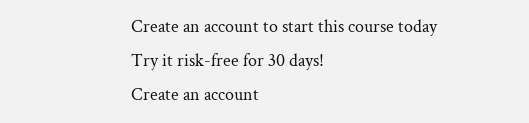Create an account to start this course today
Try it risk-free for 30 days!
Create an account